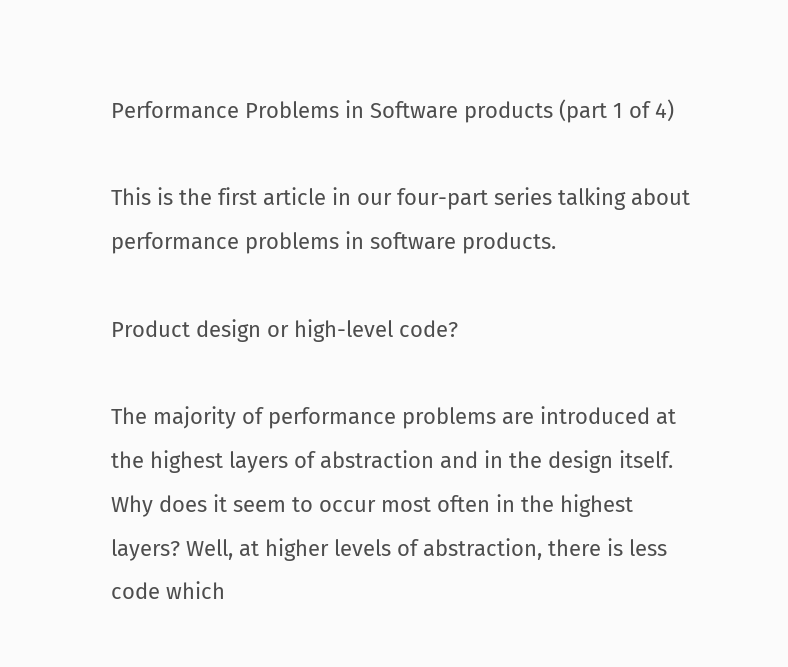Performance Problems in Software products (part 1 of 4)

This is the first article in our four-part series talking about performance problems in software products.

Product design or high-level code?

The majority of performance problems are introduced at the highest layers of abstraction and in the design itself. Why does it seem to occur most often in the highest layers? Well, at higher levels of abstraction, there is less code which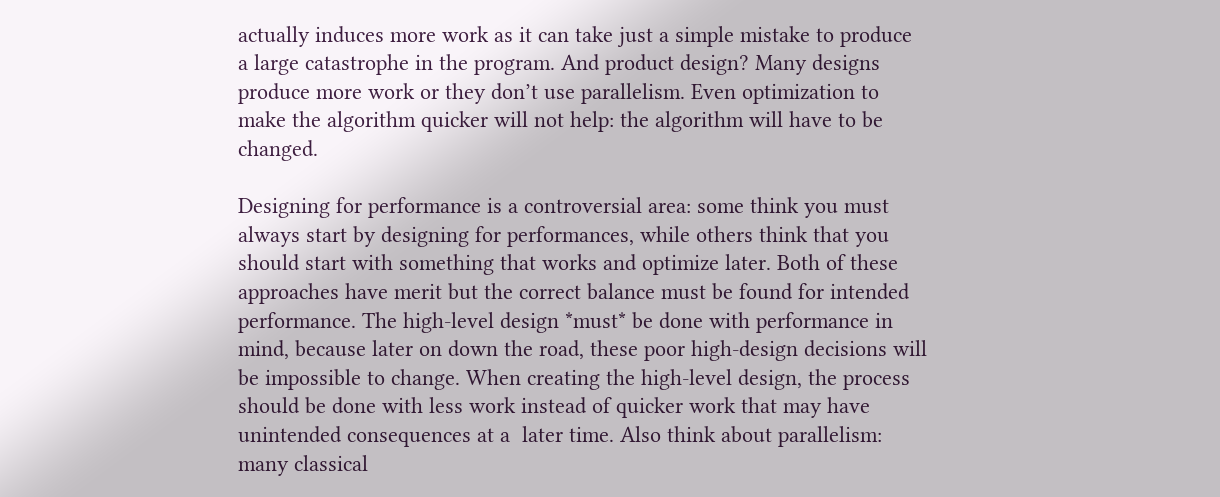actually induces more work as it can take just a simple mistake to produce a large catastrophe in the program. And product design? Many designs produce more work or they don’t use parallelism. Even optimization to make the algorithm quicker will not help: the algorithm will have to be changed.

Designing for performance is a controversial area: some think you must always start by designing for performances, while others think that you should start with something that works and optimize later. Both of these approaches have merit but the correct balance must be found for intended performance. The high-level design *must* be done with performance in mind, because later on down the road, these poor high-design decisions will be impossible to change. When creating the high-level design, the process should be done with less work instead of quicker work that may have unintended consequences at a  later time. Also think about parallelism: many classical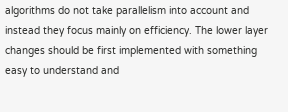algorithms do not take parallelism into account and instead they focus mainly on efficiency. The lower layer changes should be first implemented with something easy to understand and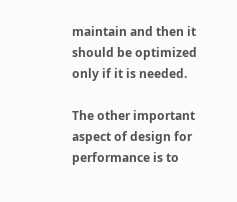maintain and then it should be optimized only if it is needed.

The other important aspect of design for performance is to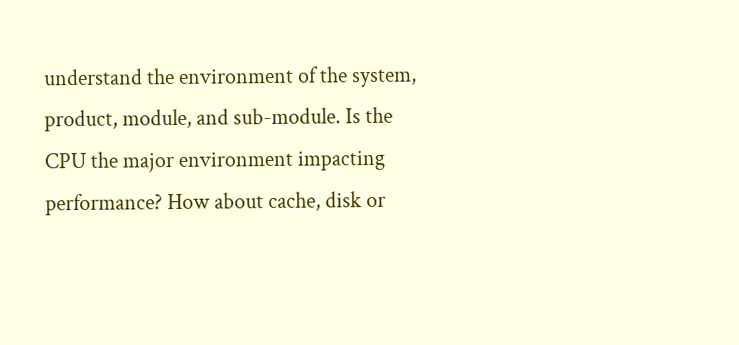understand the environment of the system, product, module, and sub-module. Is the CPU the major environment impacting performance? How about cache, disk or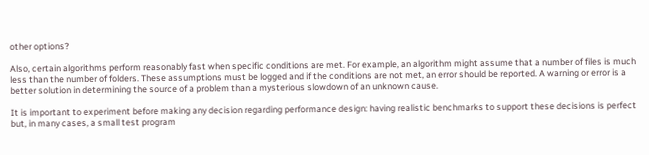other options?

Also, certain algorithms perform reasonably fast when specific conditions are met. For example, an algorithm might assume that a number of files is much less than the number of folders. These assumptions must be logged and if the conditions are not met, an error should be reported. A warning or error is a better solution in determining the source of a problem than a mysterious slowdown of an unknown cause.

It is important to experiment before making any decision regarding performance design: having realistic benchmarks to support these decisions is perfect but, in many cases, a small test program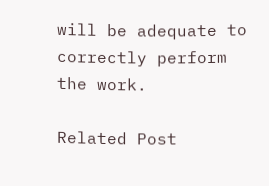will be adequate to correctly perform the work.

Related Post